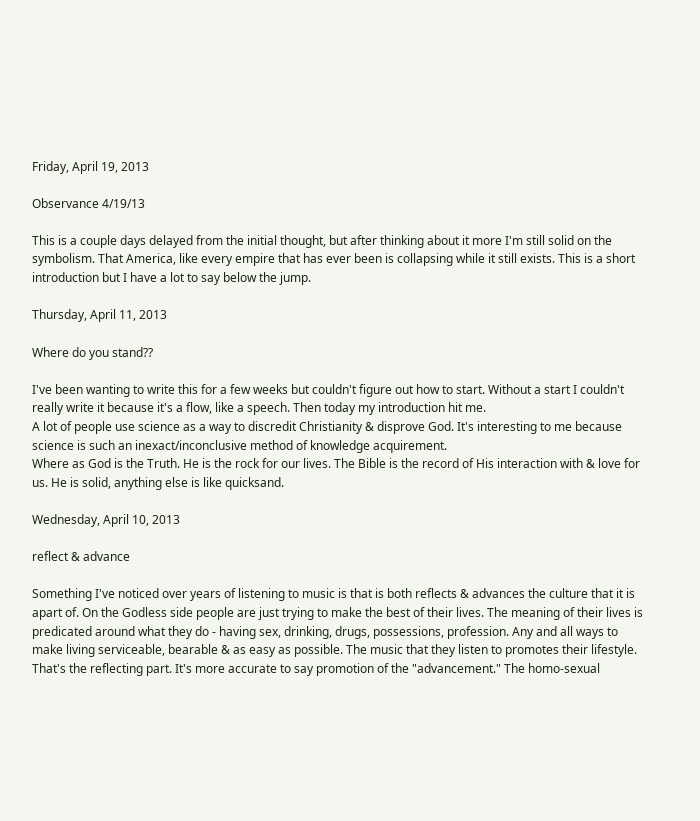Friday, April 19, 2013

Observance 4/19/13

This is a couple days delayed from the initial thought, but after thinking about it more I'm still solid on the symbolism. That America, like every empire that has ever been is collapsing while it still exists. This is a short introduction but I have a lot to say below the jump.

Thursday, April 11, 2013

Where do you stand??

I've been wanting to write this for a few weeks but couldn't figure out how to start. Without a start I couldn't really write it because it's a flow, like a speech. Then today my introduction hit me.
A lot of people use science as a way to discredit Christianity & disprove God. It's interesting to me because science is such an inexact/inconclusive method of knowledge acquirement.
Where as God is the Truth. He is the rock for our lives. The Bible is the record of His interaction with & love for us. He is solid, anything else is like quicksand.

Wednesday, April 10, 2013

reflect & advance

Something I've noticed over years of listening to music is that is both reflects & advances the culture that it is apart of. On the Godless side people are just trying to make the best of their lives. The meaning of their lives is predicated around what they do - having sex, drinking, drugs, possessions, profession. Any and all ways to make living serviceable, bearable & as easy as possible. The music that they listen to promotes their lifestyle. That's the reflecting part. It's more accurate to say promotion of the "advancement." The homo-sexual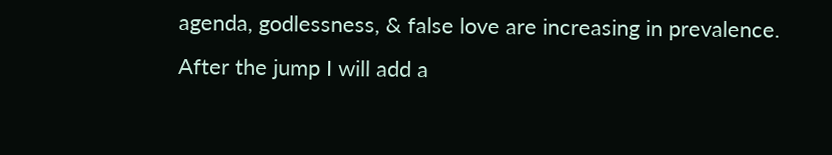agenda, godlessness, & false love are increasing in prevalence.
After the jump I will add a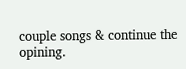couple songs & continue the opining.